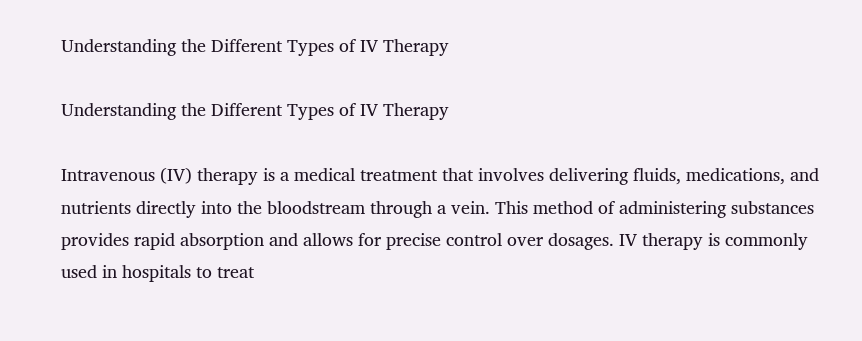Understanding the Different Types of IV Therapy

Understanding the Different Types of IV Therapy

Intravenous (IV) therapy is a medical treatment that involves delivering fluids, medications, and nutrients directly into the bloodstream through a vein. This method of administering substances provides rapid absorption and allows for precise control over dosages. IV therapy is commonly used in hospitals to treat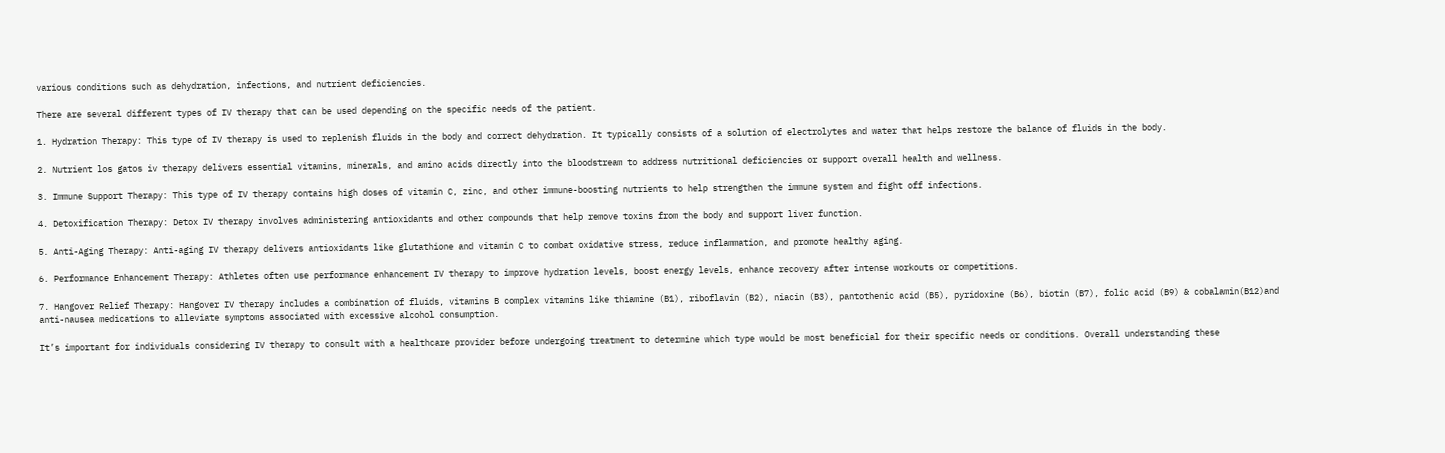various conditions such as dehydration, infections, and nutrient deficiencies.

There are several different types of IV therapy that can be used depending on the specific needs of the patient.

1. Hydration Therapy: This type of IV therapy is used to replenish fluids in the body and correct dehydration. It typically consists of a solution of electrolytes and water that helps restore the balance of fluids in the body.

2. Nutrient los gatos iv therapy delivers essential vitamins, minerals, and amino acids directly into the bloodstream to address nutritional deficiencies or support overall health and wellness.

3. Immune Support Therapy: This type of IV therapy contains high doses of vitamin C, zinc, and other immune-boosting nutrients to help strengthen the immune system and fight off infections.

4. Detoxification Therapy: Detox IV therapy involves administering antioxidants and other compounds that help remove toxins from the body and support liver function.

5. Anti-Aging Therapy: Anti-aging IV therapy delivers antioxidants like glutathione and vitamin C to combat oxidative stress, reduce inflammation, and promote healthy aging.

6. Performance Enhancement Therapy: Athletes often use performance enhancement IV therapy to improve hydration levels, boost energy levels, enhance recovery after intense workouts or competitions.

7. Hangover Relief Therapy: Hangover IV therapy includes a combination of fluids, vitamins B complex vitamins like thiamine (B1), riboflavin (B2), niacin (B3), pantothenic acid (B5), pyridoxine (B6), biotin (B7), folic acid (B9) & cobalamin(B12)and anti-nausea medications to alleviate symptoms associated with excessive alcohol consumption.

It’s important for individuals considering IV therapy to consult with a healthcare provider before undergoing treatment to determine which type would be most beneficial for their specific needs or conditions. Overall understanding these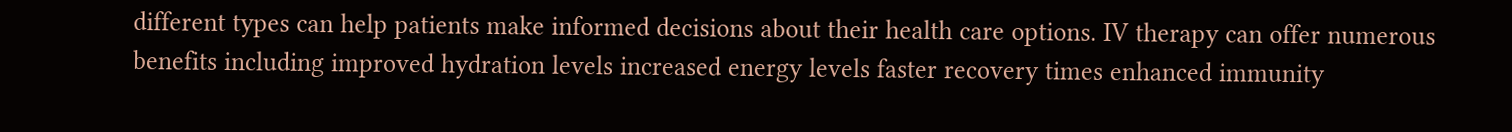different types can help patients make informed decisions about their health care options. IV therapy can offer numerous benefits including improved hydration levels increased energy levels faster recovery times enhanced immunity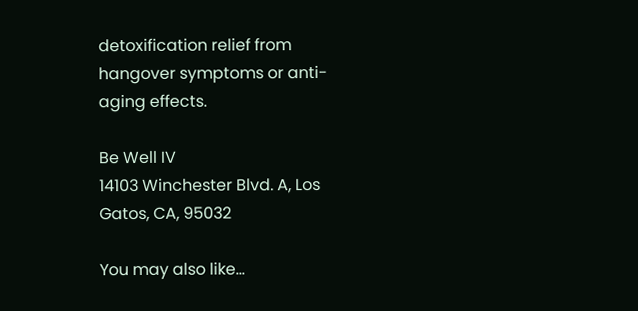detoxification relief from hangover symptoms or anti-aging effects.

Be Well IV
14103 Winchester Blvd. A, Los Gatos, CA, 95032

You may also like...